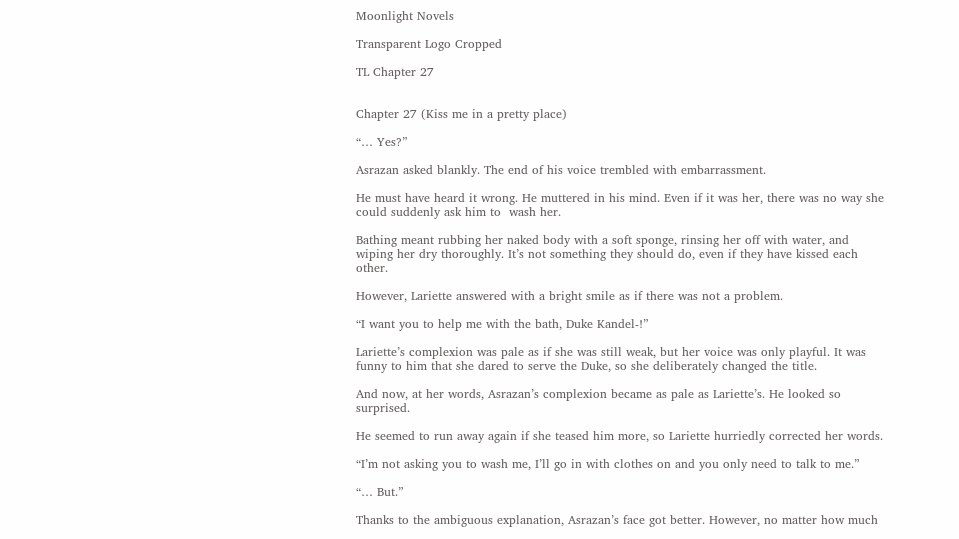Moonlight Novels

Transparent Logo Cropped

TL Chapter 27


Chapter 27 (Kiss me in a pretty place)

“… Yes?”

Asrazan asked blankly. The end of his voice trembled with embarrassment.

He must have heard it wrong. He muttered in his mind. Even if it was her, there was no way she could suddenly ask him to  wash her.

Bathing meant rubbing her naked body with a soft sponge, rinsing her off with water, and wiping her dry thoroughly. It’s not something they should do, even if they have kissed each other.

However, Lariette answered with a bright smile as if there was not a problem.

“I want you to help me with the bath, Duke Kandel-!”

Lariette’s complexion was pale as if she was still weak, but her voice was only playful. It was funny to him that she dared to serve the Duke, so she deliberately changed the title.

And now, at her words, Asrazan’s complexion became as pale as Lariette’s. He looked so surprised.

He seemed to run away again if she teased him more, so Lariette hurriedly corrected her words.

“I’m not asking you to wash me, I’ll go in with clothes on and you only need to talk to me.”

“… But.”

Thanks to the ambiguous explanation, Asrazan’s face got better. However, no matter how much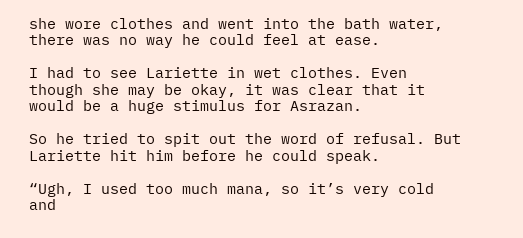she wore clothes and went into the bath water, there was no way he could feel at ease.

I had to see Lariette in wet clothes. Even though she may be okay, it was clear that it would be a huge stimulus for Asrazan.

So he tried to spit out the word of refusal. But Lariette hit him before he could speak.

“Ugh, I used too much mana, so it’s very cold and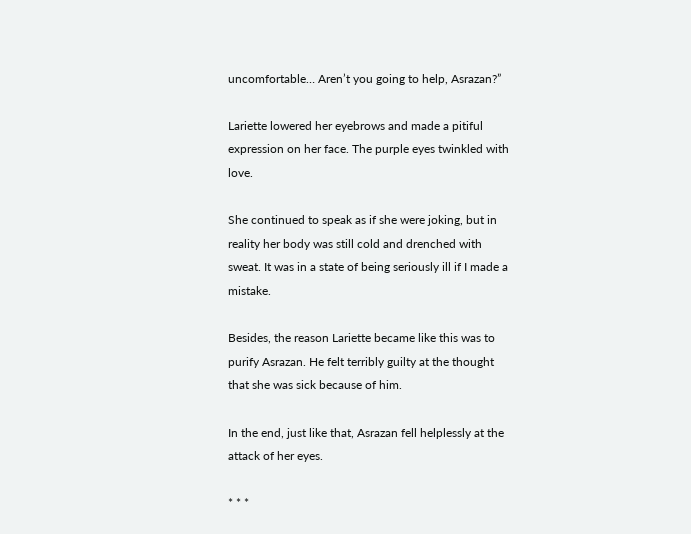uncomfortable… Aren’t you going to help, Asrazan?”

Lariette lowered her eyebrows and made a pitiful expression on her face. The purple eyes twinkled with love.

She continued to speak as if she were joking, but in reality her body was still cold and drenched with sweat. It was in a state of being seriously ill if I made a mistake.

Besides, the reason Lariette became like this was to purify Asrazan. He felt terribly guilty at the thought that she was sick because of him.

In the end, just like that, Asrazan fell helplessly at the attack of her eyes.

* * *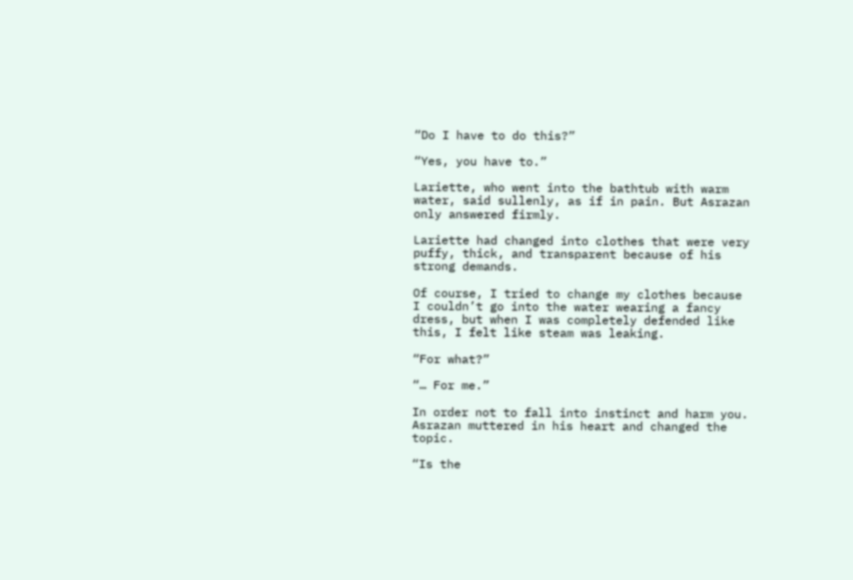“Do I have to do this?”

“Yes, you have to.”

Lariette, who went into the bathtub with warm water, said sullenly, as if in pain. But Asrazan only answered firmly.

Lariette had changed into clothes that were very puffy, thick, and transparent because of his strong demands.

Of course, I tried to change my clothes because I couldn’t go into the water wearing a fancy dress, but when I was completely defended like this, I felt like steam was leaking.

“For what?”

“… For me.”

In order not to fall into instinct and harm you. Asrazan muttered in his heart and changed the topic.

“Is the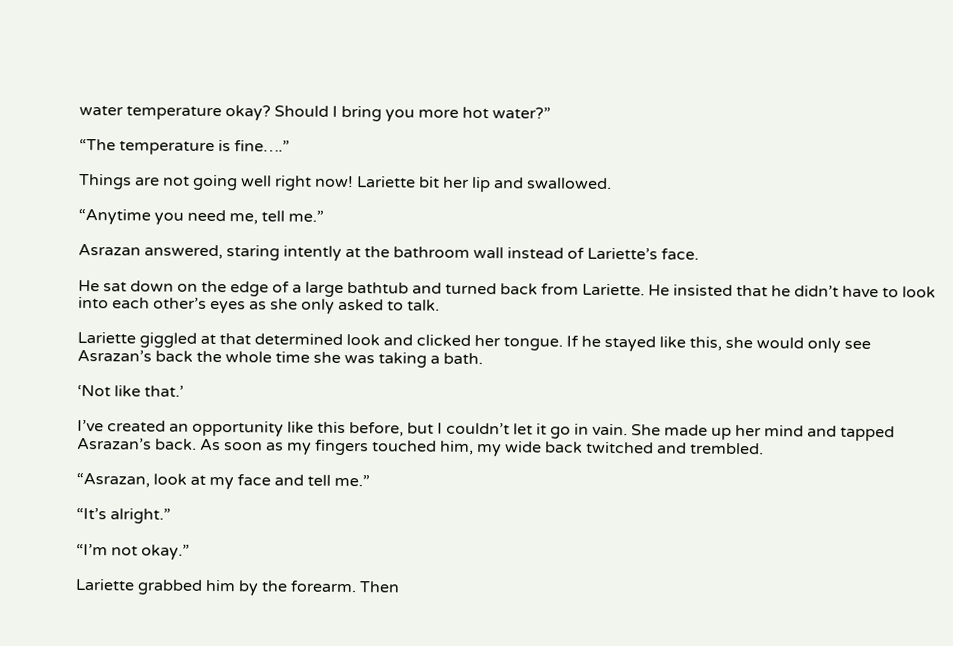water temperature okay? Should I bring you more hot water?”

“The temperature is fine….”

Things are not going well right now! Lariette bit her lip and swallowed.

“Anytime you need me, tell me.”

Asrazan answered, staring intently at the bathroom wall instead of Lariette’s face.

He sat down on the edge of a large bathtub and turned back from Lariette. He insisted that he didn’t have to look into each other’s eyes as she only asked to talk.

Lariette giggled at that determined look and clicked her tongue. If he stayed like this, she would only see Asrazan’s back the whole time she was taking a bath.

‘Not like that.’

I’ve created an opportunity like this before, but I couldn’t let it go in vain. She made up her mind and tapped Asrazan’s back. As soon as my fingers touched him, my wide back twitched and trembled.

“Asrazan, look at my face and tell me.”

“It’s alright.”

“I’m not okay.”

Lariette grabbed him by the forearm. Then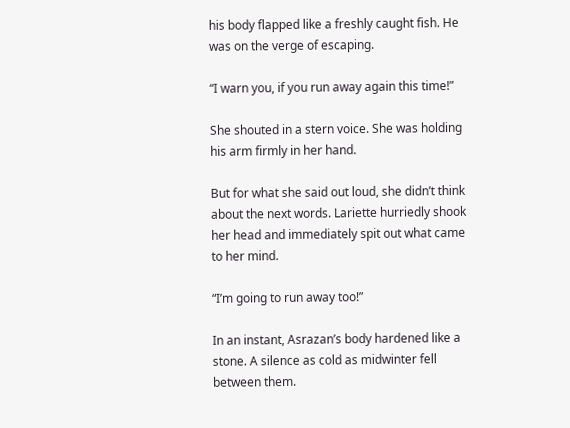his body flapped like a freshly caught fish. He was on the verge of escaping.

“I warn you, if you run away again this time!”

She shouted in a stern voice. She was holding his arm firmly in her hand.

But for what she said out loud, she didn’t think about the next words. Lariette hurriedly shook her head and immediately spit out what came to her mind.

“I’m going to run away too!”

In an instant, Asrazan’s body hardened like a stone. A silence as cold as midwinter fell between them.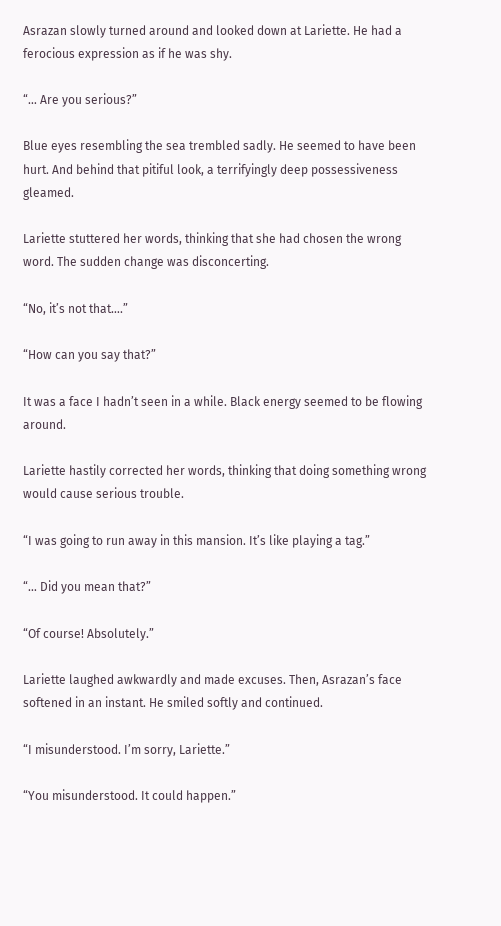Asrazan slowly turned around and looked down at Lariette. He had a ferocious expression as if he was shy.

“… Are you serious?”

Blue eyes resembling the sea trembled sadly. He seemed to have been hurt. And behind that pitiful look, a terrifyingly deep possessiveness gleamed.

Lariette stuttered her words, thinking that she had chosen the wrong word. The sudden change was disconcerting.

“No, it’s not that….”

“How can you say that?”

It was a face I hadn’t seen in a while. Black energy seemed to be flowing around.

Lariette hastily corrected her words, thinking that doing something wrong would cause serious trouble.

“I was going to run away in this mansion. It’s like playing a tag.”

“… Did you mean that?”

“Of course! Absolutely.”

Lariette laughed awkwardly and made excuses. Then, Asrazan’s face softened in an instant. He smiled softly and continued.

“I misunderstood. I’m sorry, Lariette.”

“You misunderstood. It could happen.”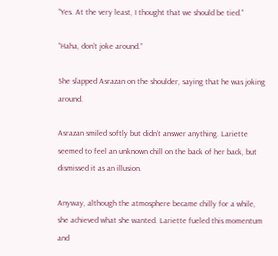“Yes. At the very least, I thought that we should be tied.”

“Haha, don’t joke around.”

She slapped Asrazan on the shoulder, saying that he was joking around.

Asrazan smiled softly but didn’t answer anything. Lariette seemed to feel an unknown chill on the back of her back, but dismissed it as an illusion.

Anyway, although the atmosphere became chilly for a while, she achieved what she wanted. Lariette fueled this momentum and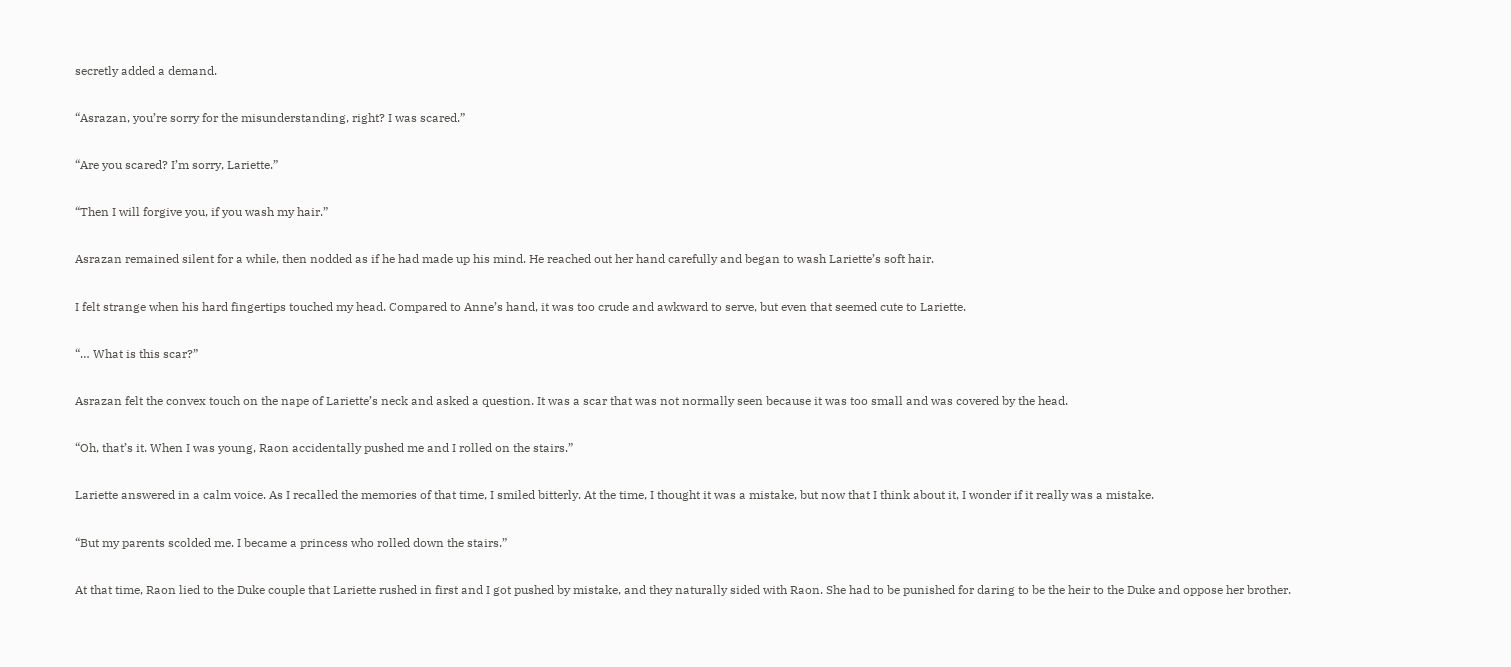secretly added a demand.

“Asrazan, you’re sorry for the misunderstanding, right? I was scared.”

“Are you scared? I’m sorry, Lariette.”

“Then I will forgive you, if you wash my hair.”

Asrazan remained silent for a while, then nodded as if he had made up his mind. He reached out her hand carefully and began to wash Lariette’s soft hair.

I felt strange when his hard fingertips touched my head. Compared to Anne’s hand, it was too crude and awkward to serve, but even that seemed cute to Lariette.

“… What is this scar?”

Asrazan felt the convex touch on the nape of Lariette’s neck and asked a question. It was a scar that was not normally seen because it was too small and was covered by the head.

“Oh, that’s it. When I was young, Raon accidentally pushed me and I rolled on the stairs.”

Lariette answered in a calm voice. As I recalled the memories of that time, I smiled bitterly. At the time, I thought it was a mistake, but now that I think about it, I wonder if it really was a mistake.

“But my parents scolded me. I became a princess who rolled down the stairs.”

At that time, Raon lied to the Duke couple that Lariette rushed in first and I got pushed by mistake, and they naturally sided with Raon. She had to be punished for daring to be the heir to the Duke and oppose her brother.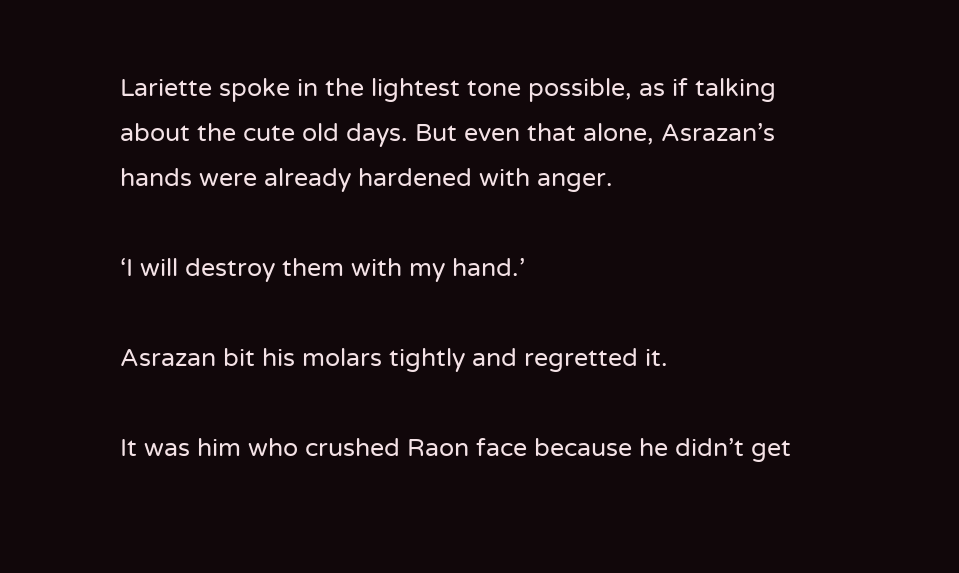Lariette spoke in the lightest tone possible, as if talking about the cute old days. But even that alone, Asrazan’s hands were already hardened with anger.

‘I will destroy them with my hand.’

Asrazan bit his molars tightly and regretted it.

It was him who crushed Raon face because he didn’t get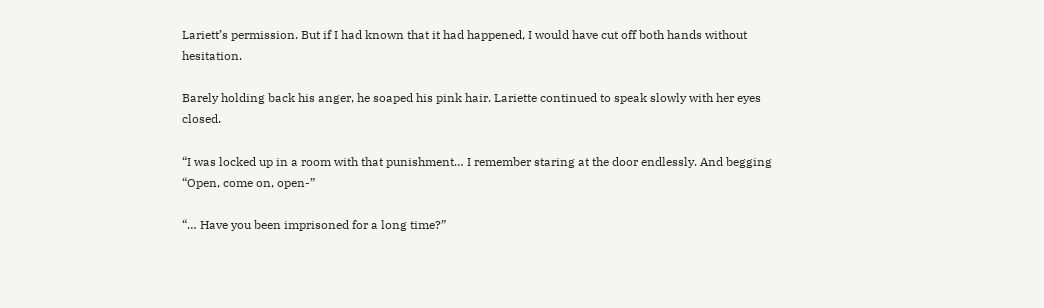Lariett’s permission. But if I had known that it had happened, I would have cut off both hands without hesitation.

Barely holding back his anger, he soaped his pink hair. Lariette continued to speak slowly with her eyes closed.

“I was locked up in a room with that punishment… I remember staring at the door endlessly. And begging “Open, come on, open-”

“… Have you been imprisoned for a long time?”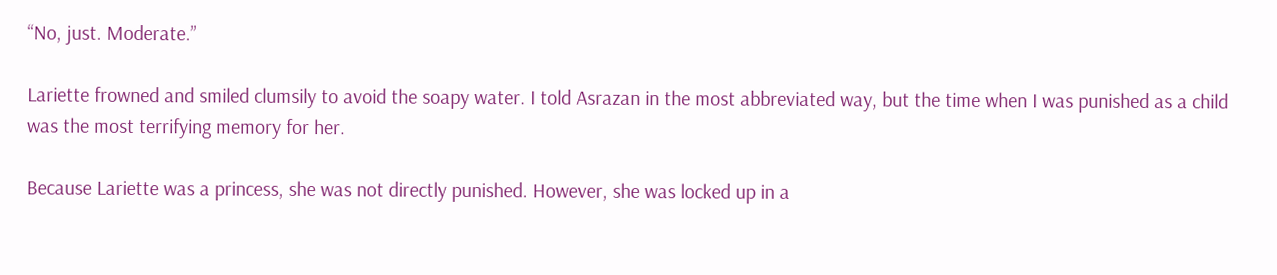“No, just. Moderate.”

Lariette frowned and smiled clumsily to avoid the soapy water. I told Asrazan in the most abbreviated way, but the time when I was punished as a child was the most terrifying memory for her.

Because Lariette was a princess, she was not directly punished. However, she was locked up in a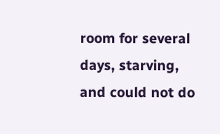room for several days, starving, and could not do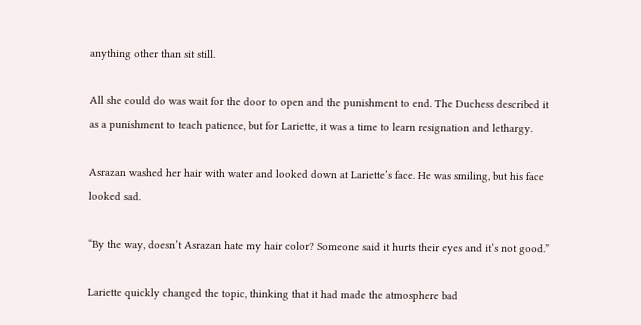anything other than sit still.

All she could do was wait for the door to open and the punishment to end. The Duchess described it as a punishment to teach patience, but for Lariette, it was a time to learn resignation and lethargy.

Asrazan washed her hair with water and looked down at Lariette’s face. He was smiling, but his face looked sad.

“By the way, doesn’t Asrazan hate my hair color? Someone said it hurts their eyes and it’s not good.”

Lariette quickly changed the topic, thinking that it had made the atmosphere bad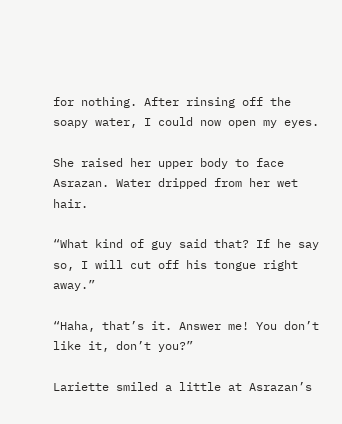for nothing. After rinsing off the soapy water, I could now open my eyes.

She raised her upper body to face Asrazan. Water dripped from her wet hair.

“What kind of guy said that? If he say so, I will cut off his tongue right away.”

“Haha, that’s it. Answer me! You don’t like it, don’t you?”

Lariette smiled a little at Asrazan’s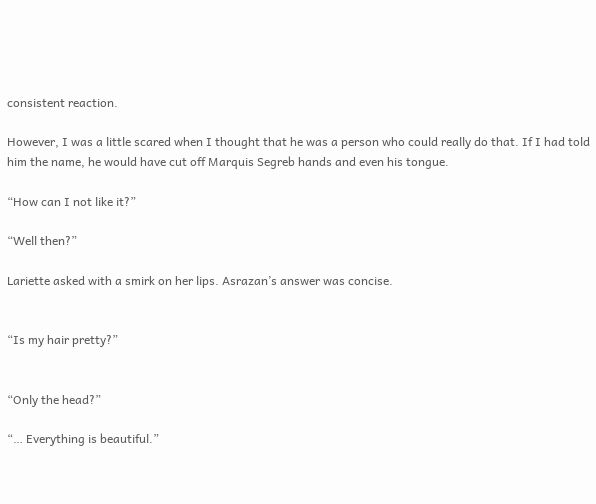consistent reaction.

However, I was a little scared when I thought that he was a person who could really do that. If I had told him the name, he would have cut off Marquis Segreb hands and even his tongue.

“How can I not like it?”

“Well then?”

Lariette asked with a smirk on her lips. Asrazan’s answer was concise.


“Is my hair pretty?”


“Only the head?”

“… Everything is beautiful.”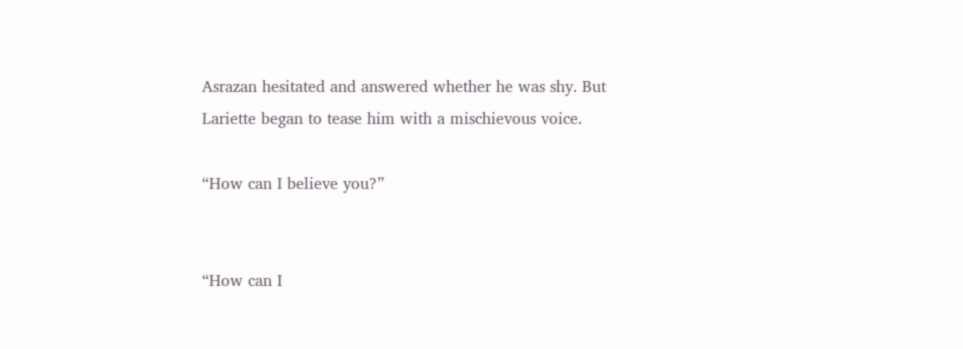Asrazan hesitated and answered whether he was shy. But Lariette began to tease him with a mischievous voice.

“How can I believe you?”


“How can I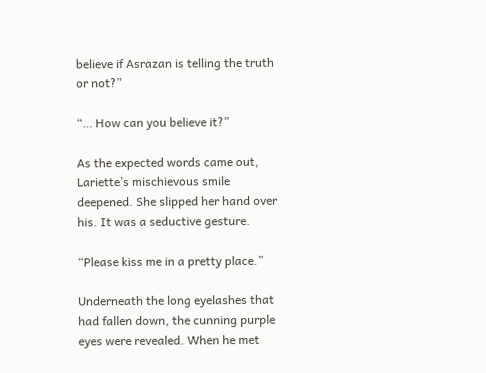believe if Asrazan is telling the truth or not?”

“… How can you believe it?”

As the expected words came out, Lariette’s mischievous smile deepened. She slipped her hand over his. It was a seductive gesture.

“Please kiss me in a pretty place.”

Underneath the long eyelashes that had fallen down, the cunning purple eyes were revealed. When he met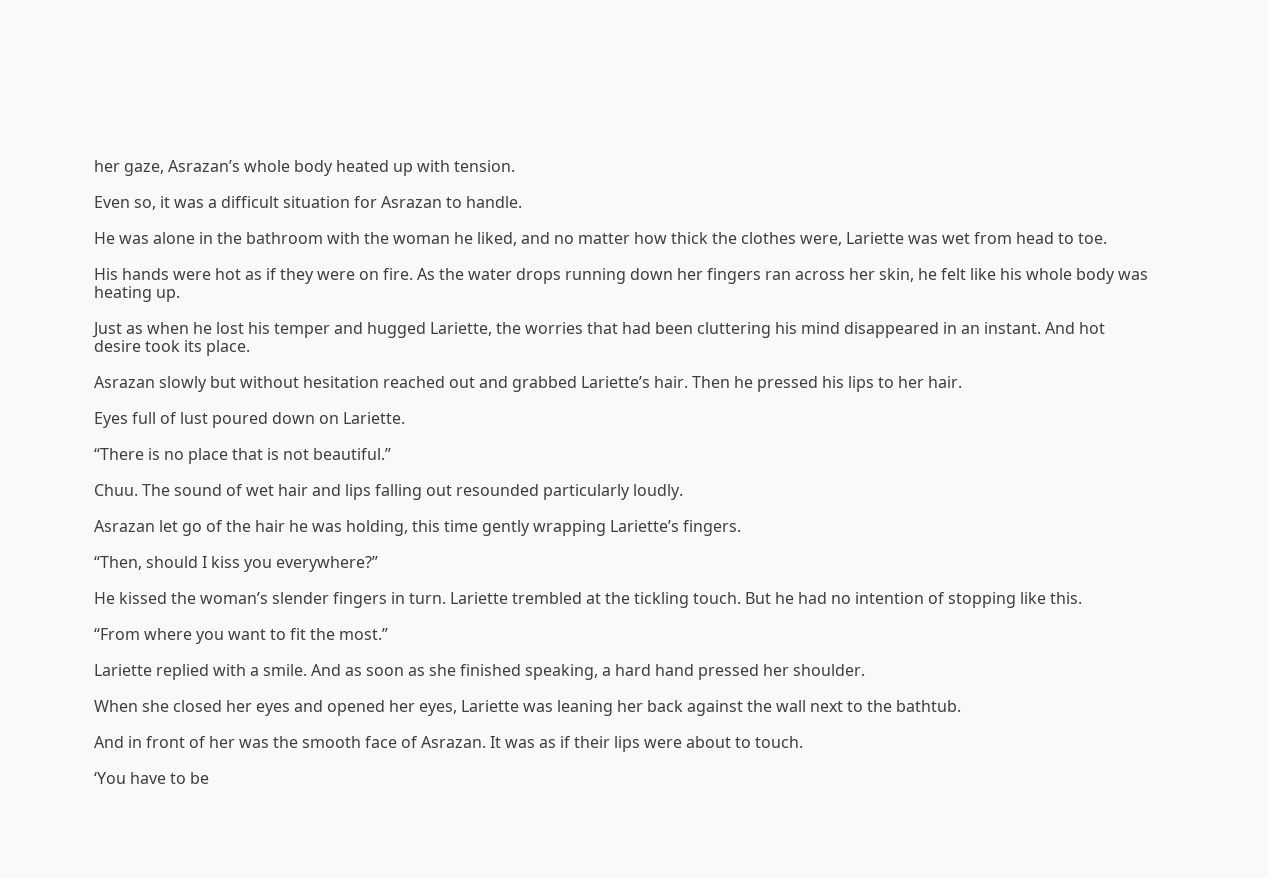her gaze, Asrazan’s whole body heated up with tension.

Even so, it was a difficult situation for Asrazan to handle.

He was alone in the bathroom with the woman he liked, and no matter how thick the clothes were, Lariette was wet from head to toe.

His hands were hot as if they were on fire. As the water drops running down her fingers ran across her skin, he felt like his whole body was heating up.

Just as when he lost his temper and hugged Lariette, the worries that had been cluttering his mind disappeared in an instant. And hot desire took its place.

Asrazan slowly but without hesitation reached out and grabbed Lariette’s hair. Then he pressed his lips to her hair.

Eyes full of lust poured down on Lariette.

“There is no place that is not beautiful.”

Chuu. The sound of wet hair and lips falling out resounded particularly loudly.

Asrazan let go of the hair he was holding, this time gently wrapping Lariette’s fingers.

“Then, should I kiss you everywhere?”

He kissed the woman’s slender fingers in turn. Lariette trembled at the tickling touch. But he had no intention of stopping like this.

“From where you want to fit the most.”

Lariette replied with a smile. And as soon as she finished speaking, a hard hand pressed her shoulder.

When she closed her eyes and opened her eyes, Lariette was leaning her back against the wall next to the bathtub.

And in front of her was the smooth face of Asrazan. It was as if their lips were about to touch.

‘You have to be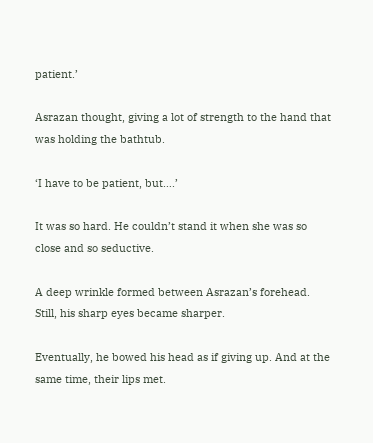patient.’

Asrazan thought, giving a lot of strength to the hand that was holding the bathtub.

‘I have to be patient, but….’

It was so hard. He couldn’t stand it when she was so close and so seductive.

A deep wrinkle formed between Asrazan’s forehead. Still, his sharp eyes became sharper.

Eventually, he bowed his head as if giving up. And at the same time, their lips met.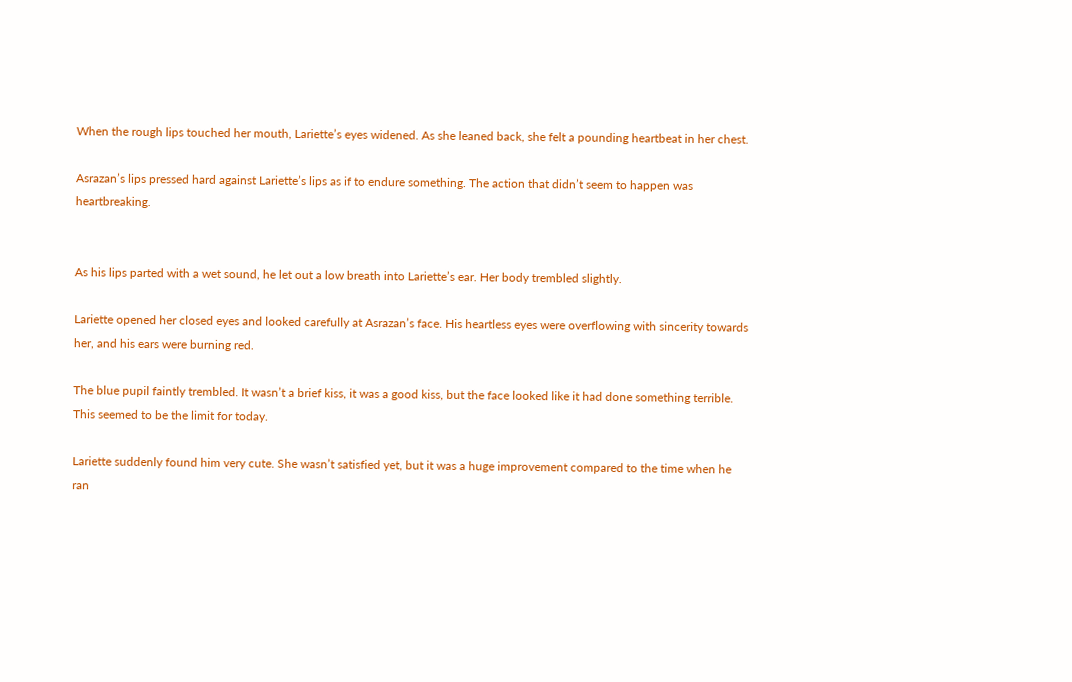When the rough lips touched her mouth, Lariette’s eyes widened. As she leaned back, she felt a pounding heartbeat in her chest.

Asrazan’s lips pressed hard against Lariette’s lips as if to endure something. The action that didn’t seem to happen was heartbreaking.


As his lips parted with a wet sound, he let out a low breath into Lariette’s ear. Her body trembled slightly.

Lariette opened her closed eyes and looked carefully at Asrazan’s face. His heartless eyes were overflowing with sincerity towards her, and his ears were burning red.

The blue pupil faintly trembled. It wasn’t a brief kiss, it was a good kiss, but the face looked like it had done something terrible. This seemed to be the limit for today.

Lariette suddenly found him very cute. She wasn’t satisfied yet, but it was a huge improvement compared to the time when he ran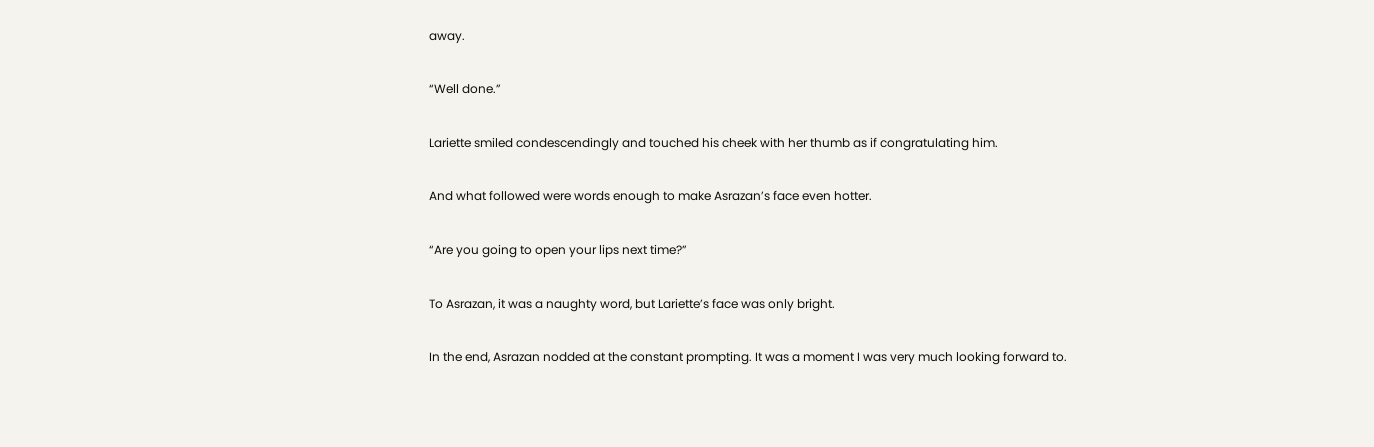away.

“Well done.”

Lariette smiled condescendingly and touched his cheek with her thumb as if congratulating him.

And what followed were words enough to make Asrazan’s face even hotter.

“Are you going to open your lips next time?”

To Asrazan, it was a naughty word, but Lariette’s face was only bright.

In the end, Asrazan nodded at the constant prompting. It was a moment I was very much looking forward to.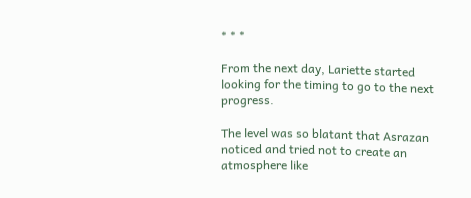* * *

From the next day, Lariette started looking for the timing to go to the next progress.

The level was so blatant that Asrazan noticed and tried not to create an atmosphere like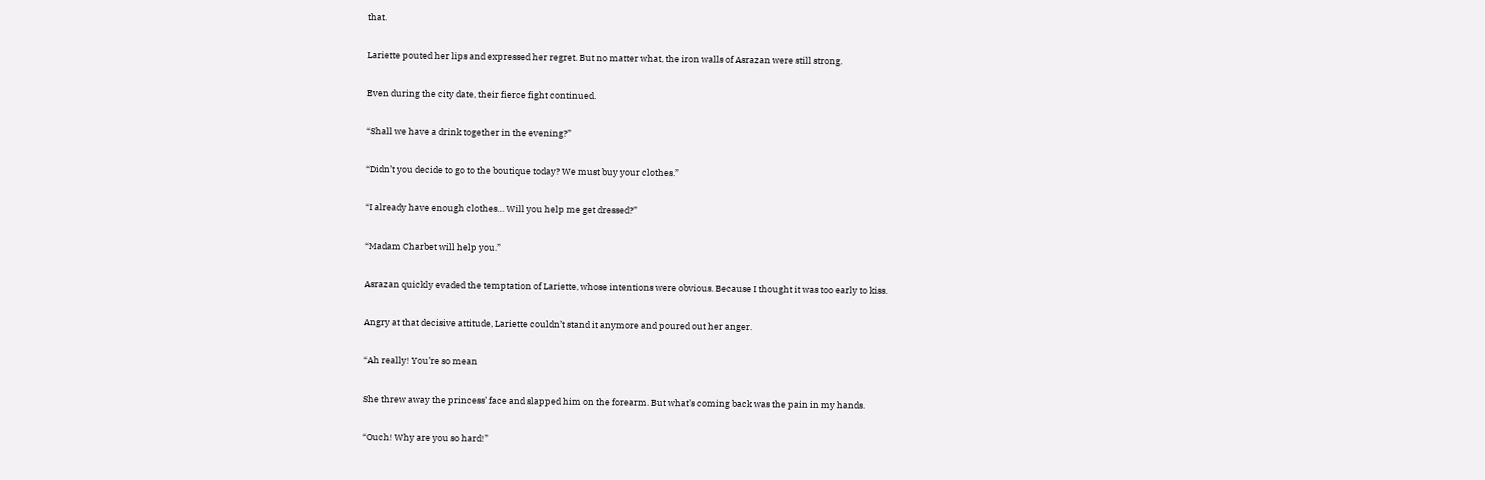that.

Lariette pouted her lips and expressed her regret. But no matter what, the iron walls of Asrazan were still strong.

Even during the city date, their fierce fight continued.

“Shall we have a drink together in the evening?”

“Didn’t you decide to go to the boutique today? We must buy your clothes.”

“I already have enough clothes… Will you help me get dressed?”

“Madam Charbet will help you.”

Asrazan quickly evaded the temptation of Lariette, whose intentions were obvious. Because I thought it was too early to kiss.

Angry at that decisive attitude, Lariette couldn’t stand it anymore and poured out her anger.

“Ah really! You’re so mean

She threw away the princess’ face and slapped him on the forearm. But what’s coming back was the pain in my hands.

“Ouch! Why are you so hard!”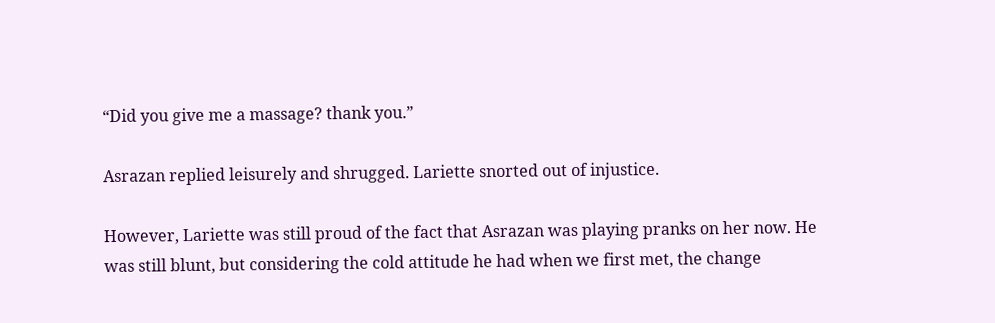“Did you give me a massage? thank you.”

Asrazan replied leisurely and shrugged. Lariette snorted out of injustice.

However, Lariette was still proud of the fact that Asrazan was playing pranks on her now. He was still blunt, but considering the cold attitude he had when we first met, the change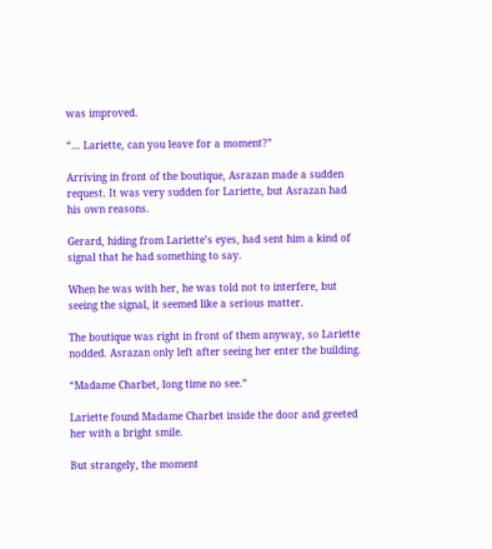was improved.

“… Lariette, can you leave for a moment?”

Arriving in front of the boutique, Asrazan made a sudden request. It was very sudden for Lariette, but Asrazan had his own reasons.

Gerard, hiding from Lariette’s eyes, had sent him a kind of signal that he had something to say.

When he was with her, he was told not to interfere, but seeing the signal, it seemed like a serious matter.

The boutique was right in front of them anyway, so Lariette nodded. Asrazan only left after seeing her enter the building.

“Madame Charbet, long time no see.”

Lariette found Madame Charbet inside the door and greeted her with a bright smile.

But strangely, the moment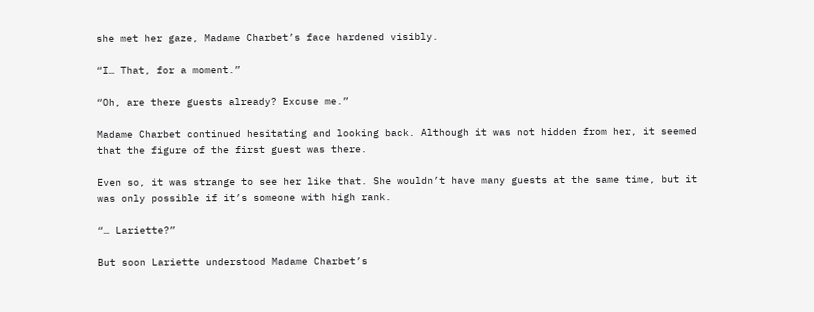she met her gaze, Madame Charbet’s face hardened visibly.

“I… That, for a moment.”

“Oh, are there guests already? Excuse me.”

Madame Charbet continued hesitating and looking back. Although it was not hidden from her, it seemed that the figure of the first guest was there.

Even so, it was strange to see her like that. She wouldn’t have many guests at the same time, but it was only possible if it’s someone with high rank.

“… Lariette?”

But soon Lariette understood Madame Charbet’s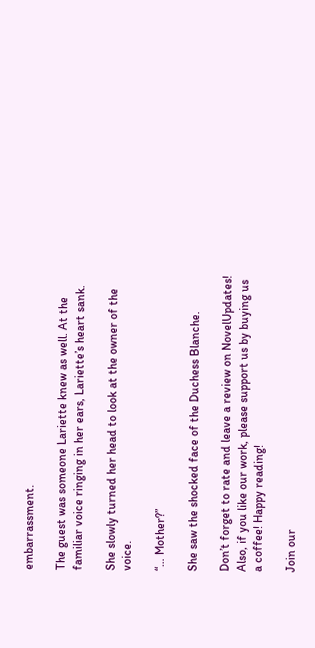embarrassment.

The guest was someone Lariette knew as well. At the familiar voice ringing in her ears, Lariette’s heart sank.

She slowly turned her head to look at the owner of the voice.

“… Mother?”

She saw the shocked face of the Duchess Blanche.

Don’t forget to rate and leave a review on NovelUpdates! Also, if you like our work, please support us by buying us a coffee! Happy reading!

Join our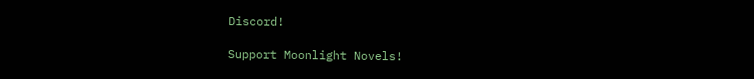Discord!

Support Moonlight Novels!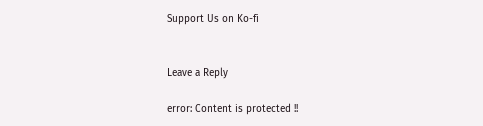Support Us on Ko-fi


Leave a Reply

error: Content is protected !!